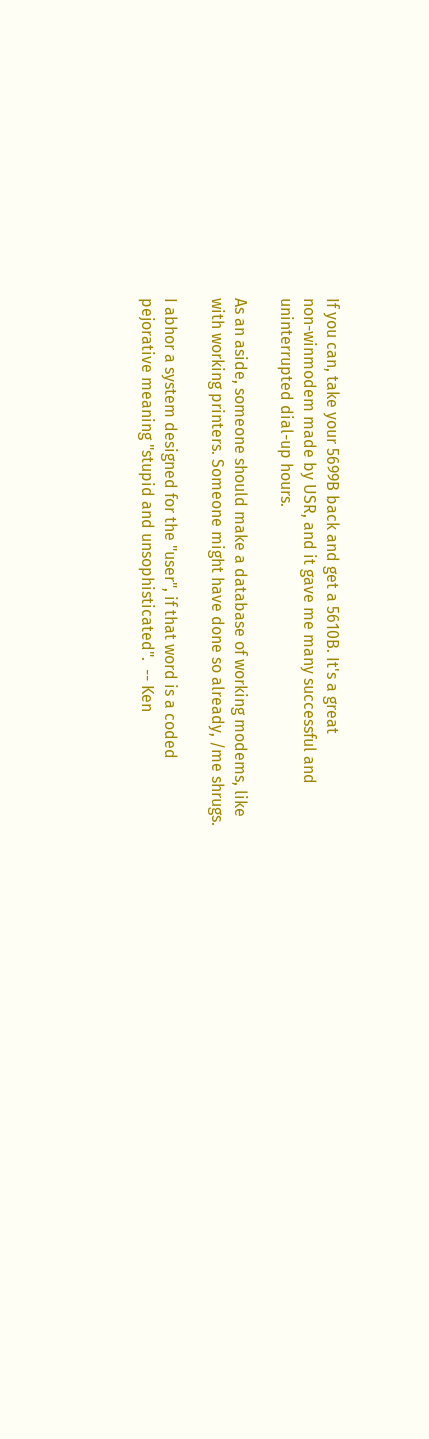If you can, take your 5699B back and get a 5610B. It's a great
non-winmodem made by USR, and it gave me many successful and
uninterrupted dial-up hours.

As an aside, someone should make a database of working modems, like
with working printers. Someone might have done so already, /me shrugs.

I abhor a system designed for the "user", if that word is a coded
pejorative meaning "stupid and unsophisticated".  -- Ken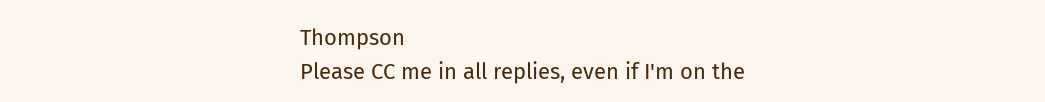Thompson
Please CC me in all replies, even if I'm on the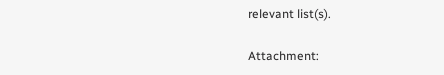relevant list(s).

Attachment: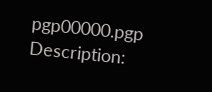pgp00000.pgp
Description: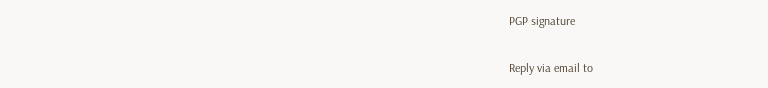PGP signature

Reply via email to